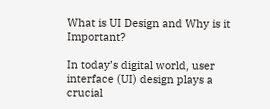What is UI Design and Why is it Important?

In today’s digital world, user interface (UI) design plays a crucial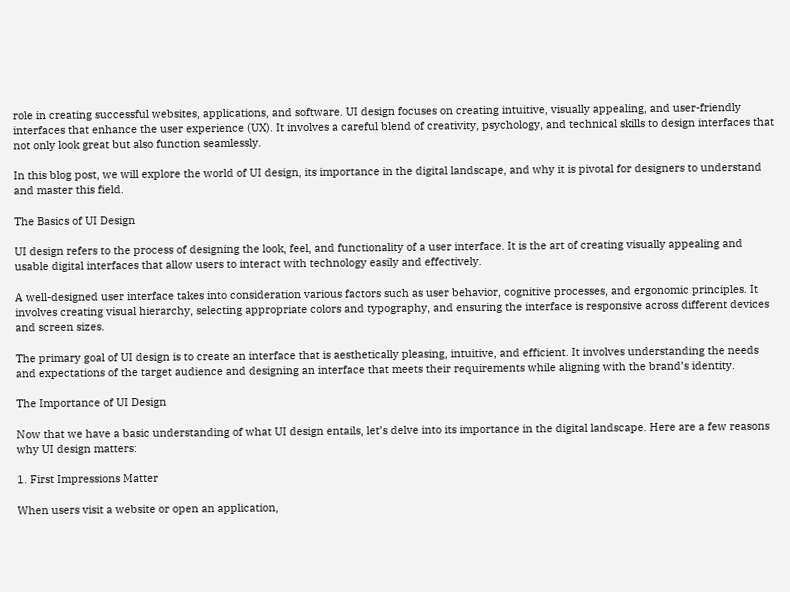role in creating successful websites, applications, and software. UI design focuses on creating intuitive, visually appealing, and user-friendly interfaces that enhance the user experience (UX). It involves a careful blend of creativity, psychology, and technical skills to design interfaces that not only look great but also function seamlessly.

In this blog post, we will explore the world of UI design, its importance in the digital landscape, and why it is pivotal for designers to understand and master this field.

The Basics of UI Design

UI design refers to the process of designing the look, feel, and functionality of a user interface. It is the art of creating visually appealing and usable digital interfaces that allow users to interact with technology easily and effectively.

A well-designed user interface takes into consideration various factors such as user behavior, cognitive processes, and ergonomic principles. It involves creating visual hierarchy, selecting appropriate colors and typography, and ensuring the interface is responsive across different devices and screen sizes.

The primary goal of UI design is to create an interface that is aesthetically pleasing, intuitive, and efficient. It involves understanding the needs and expectations of the target audience and designing an interface that meets their requirements while aligning with the brand’s identity.

The Importance of UI Design

Now that we have a basic understanding of what UI design entails, let’s delve into its importance in the digital landscape. Here are a few reasons why UI design matters:

1. First Impressions Matter

When users visit a website or open an application,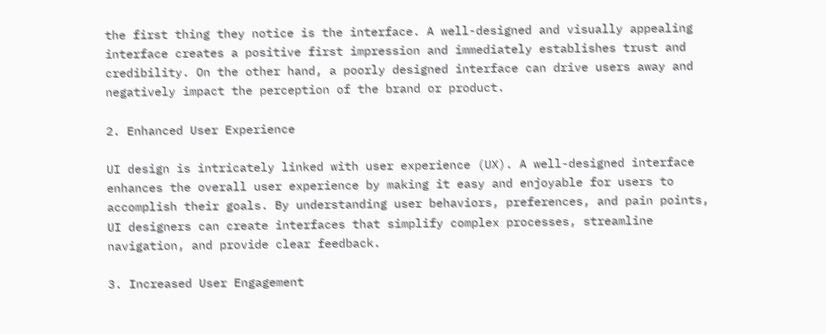the first thing they notice is the interface. A well-designed and visually appealing interface creates a positive first impression and immediately establishes trust and credibility. On the other hand, a poorly designed interface can drive users away and negatively impact the perception of the brand or product.

2. Enhanced User Experience

UI design is intricately linked with user experience (UX). A well-designed interface enhances the overall user experience by making it easy and enjoyable for users to accomplish their goals. By understanding user behaviors, preferences, and pain points, UI designers can create interfaces that simplify complex processes, streamline navigation, and provide clear feedback.

3. Increased User Engagement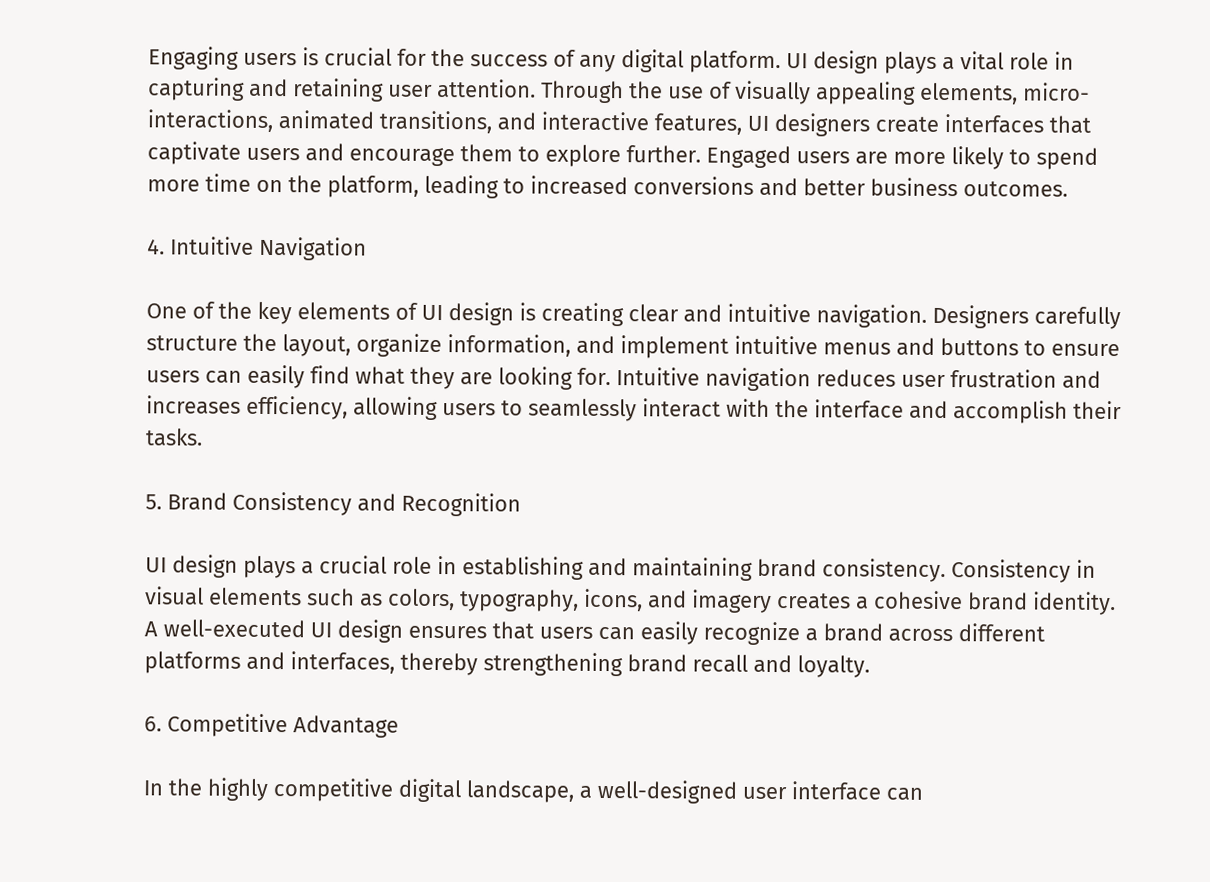Engaging users is crucial for the success of any digital platform. UI design plays a vital role in capturing and retaining user attention. Through the use of visually appealing elements, micro-interactions, animated transitions, and interactive features, UI designers create interfaces that captivate users and encourage them to explore further. Engaged users are more likely to spend more time on the platform, leading to increased conversions and better business outcomes.

4. Intuitive Navigation

One of the key elements of UI design is creating clear and intuitive navigation. Designers carefully structure the layout, organize information, and implement intuitive menus and buttons to ensure users can easily find what they are looking for. Intuitive navigation reduces user frustration and increases efficiency, allowing users to seamlessly interact with the interface and accomplish their tasks.

5. Brand Consistency and Recognition

UI design plays a crucial role in establishing and maintaining brand consistency. Consistency in visual elements such as colors, typography, icons, and imagery creates a cohesive brand identity. A well-executed UI design ensures that users can easily recognize a brand across different platforms and interfaces, thereby strengthening brand recall and loyalty.

6. Competitive Advantage

In the highly competitive digital landscape, a well-designed user interface can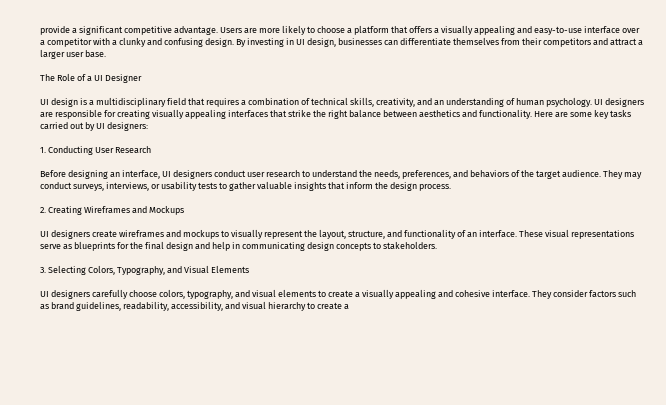provide a significant competitive advantage. Users are more likely to choose a platform that offers a visually appealing and easy-to-use interface over a competitor with a clunky and confusing design. By investing in UI design, businesses can differentiate themselves from their competitors and attract a larger user base.

The Role of a UI Designer

UI design is a multidisciplinary field that requires a combination of technical skills, creativity, and an understanding of human psychology. UI designers are responsible for creating visually appealing interfaces that strike the right balance between aesthetics and functionality. Here are some key tasks carried out by UI designers:

1. Conducting User Research

Before designing an interface, UI designers conduct user research to understand the needs, preferences, and behaviors of the target audience. They may conduct surveys, interviews, or usability tests to gather valuable insights that inform the design process.

2. Creating Wireframes and Mockups

UI designers create wireframes and mockups to visually represent the layout, structure, and functionality of an interface. These visual representations serve as blueprints for the final design and help in communicating design concepts to stakeholders.

3. Selecting Colors, Typography, and Visual Elements

UI designers carefully choose colors, typography, and visual elements to create a visually appealing and cohesive interface. They consider factors such as brand guidelines, readability, accessibility, and visual hierarchy to create a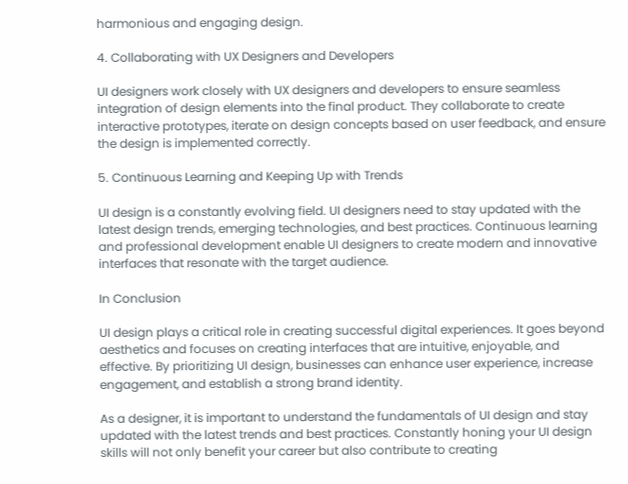harmonious and engaging design.

4. Collaborating with UX Designers and Developers

UI designers work closely with UX designers and developers to ensure seamless integration of design elements into the final product. They collaborate to create interactive prototypes, iterate on design concepts based on user feedback, and ensure the design is implemented correctly.

5. Continuous Learning and Keeping Up with Trends

UI design is a constantly evolving field. UI designers need to stay updated with the latest design trends, emerging technologies, and best practices. Continuous learning and professional development enable UI designers to create modern and innovative interfaces that resonate with the target audience.

In Conclusion

UI design plays a critical role in creating successful digital experiences. It goes beyond aesthetics and focuses on creating interfaces that are intuitive, enjoyable, and effective. By prioritizing UI design, businesses can enhance user experience, increase engagement, and establish a strong brand identity.

As a designer, it is important to understand the fundamentals of UI design and stay updated with the latest trends and best practices. Constantly honing your UI design skills will not only benefit your career but also contribute to creating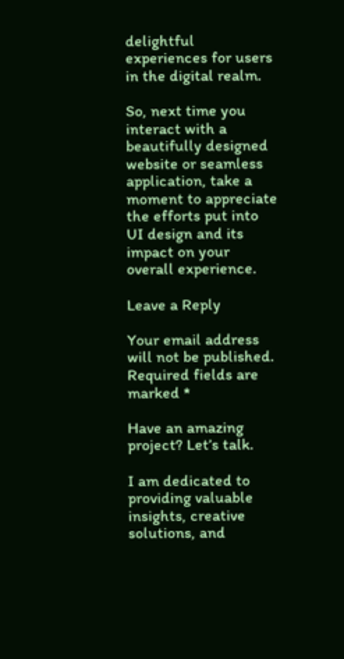delightful experiences for users in the digital realm.

So, next time you interact with a beautifully designed website or seamless application, take a moment to appreciate the efforts put into UI design and its impact on your overall experience.

Leave a Reply

Your email address will not be published. Required fields are marked *

Have an amazing project? Let’s talk.

I am dedicated to providing valuable insights, creative solutions, and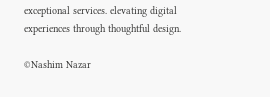exceptional services. elevating digital experiences through thoughtful design.

©Nashim Nazar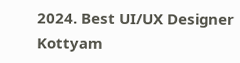2024. Best UI/UX Designer Kottyam